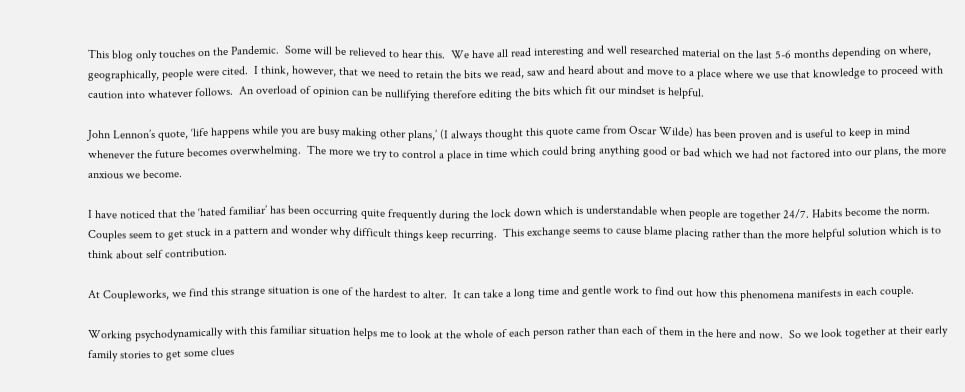This blog only touches on the Pandemic.  Some will be relieved to hear this.  We have all read interesting and well researched material on the last 5-6 months depending on where, geographically, people were cited.  I think, however, that we need to retain the bits we read, saw and heard about and move to a place where we use that knowledge to proceed with caution into whatever follows.  An overload of opinion can be nullifying therefore editing the bits which fit our mindset is helpful.

John Lennon’s quote, ‘life happens while you are busy making other plans,’ (I always thought this quote came from Oscar Wilde) has been proven and is useful to keep in mind whenever the future becomes overwhelming.  The more we try to control a place in time which could bring anything good or bad which we had not factored into our plans, the more anxious we become.

I have noticed that the ‘hated familiar’ has been occurring quite frequently during the lock down which is understandable when people are together 24/7. Habits become the norm. Couples seem to get stuck in a pattern and wonder why difficult things keep recurring.  This exchange seems to cause blame placing rather than the more helpful solution which is to think about self contribution.

At Coupleworks, we find this strange situation is one of the hardest to alter.  It can take a long time and gentle work to find out how this phenomena manifests in each couple.

Working psychodynamically with this familiar situation helps me to look at the whole of each person rather than each of them in the here and now.  So we look together at their early family stories to get some clues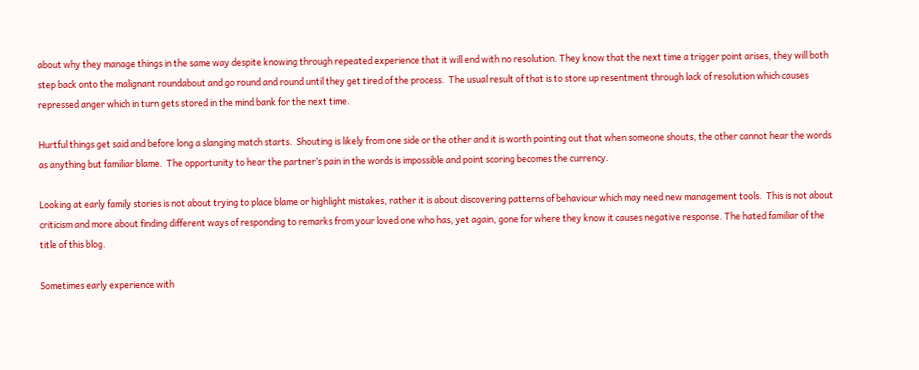about why they manage things in the same way despite knowing through repeated experience that it will end with no resolution. They know that the next time a trigger point arises, they will both step back onto the malignant roundabout and go round and round until they get tired of the process.  The usual result of that is to store up resentment through lack of resolution which causes repressed anger which in turn gets stored in the mind bank for the next time.

Hurtful things get said and before long a slanging match starts.  Shouting is likely from one side or the other and it is worth pointing out that when someone shouts, the other cannot hear the words as anything but familiar blame.  The opportunity to hear the partner’s pain in the words is impossible and point scoring becomes the currency.

Looking at early family stories is not about trying to place blame or highlight mistakes, rather it is about discovering patterns of behaviour which may need new management tools.  This is not about criticism and more about finding different ways of responding to remarks from your loved one who has, yet again, gone for where they know it causes negative response. The hated familiar of the title of this blog.

Sometimes early experience with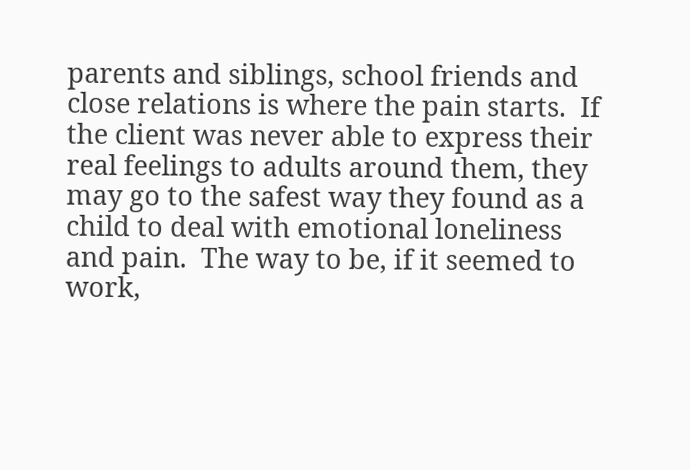parents and siblings, school friends and close relations is where the pain starts.  If the client was never able to express their real feelings to adults around them, they may go to the safest way they found as a child to deal with emotional loneliness and pain.  The way to be, if it seemed to work,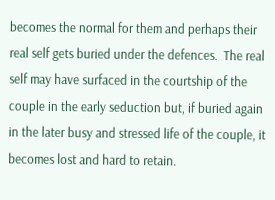becomes the normal for them and perhaps their real self gets buried under the defences.  The real self may have surfaced in the courtship of the couple in the early seduction but, if buried again in the later busy and stressed life of the couple, it becomes lost and hard to retain.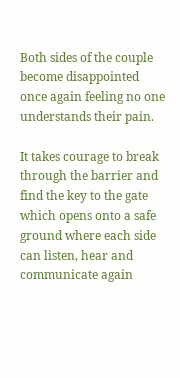Both sides of the couple become disappointed once again feeling no one understands their pain.

It takes courage to break through the barrier and find the key to the gate which opens onto a safe ground where each side can listen, hear and communicate again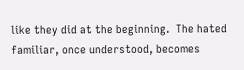like they did at the beginning.  The hated familiar, once understood, becomes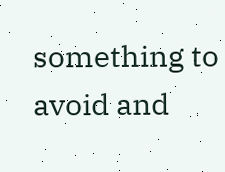something to avoid and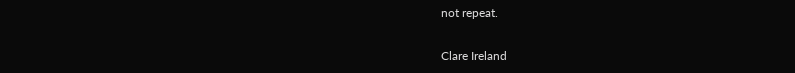not repeat.

Clare Ireland